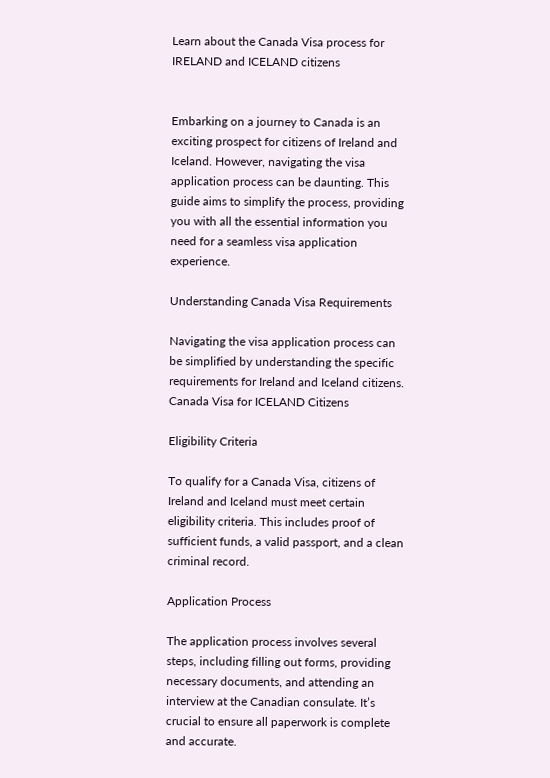Learn about the Canada Visa process for IRELAND and ICELAND citizens


Embarking on a journey to Canada is an exciting prospect for citizens of Ireland and Iceland. However, navigating the visa application process can be daunting. This guide aims to simplify the process, providing you with all the essential information you need for a seamless visa application experience.

Understanding Canada Visa Requirements

Navigating the visa application process can be simplified by understanding the specific requirements for Ireland and Iceland citizens. Canada Visa for ICELAND Citizens

Eligibility Criteria

To qualify for a Canada Visa, citizens of Ireland and Iceland must meet certain eligibility criteria. This includes proof of sufficient funds, a valid passport, and a clean criminal record.

Application Process

The application process involves several steps, including filling out forms, providing necessary documents, and attending an interview at the Canadian consulate. It’s crucial to ensure all paperwork is complete and accurate.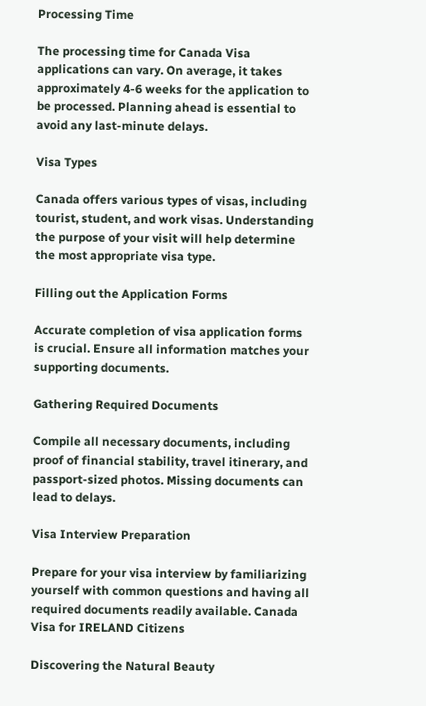Processing Time

The processing time for Canada Visa applications can vary. On average, it takes approximately 4-6 weeks for the application to be processed. Planning ahead is essential to avoid any last-minute delays.

Visa Types

Canada offers various types of visas, including tourist, student, and work visas. Understanding the purpose of your visit will help determine the most appropriate visa type.

Filling out the Application Forms

Accurate completion of visa application forms is crucial. Ensure all information matches your supporting documents.

Gathering Required Documents

Compile all necessary documents, including proof of financial stability, travel itinerary, and passport-sized photos. Missing documents can lead to delays.

Visa Interview Preparation

Prepare for your visa interview by familiarizing yourself with common questions and having all required documents readily available. Canada Visa for IRELAND Citizens

Discovering the Natural Beauty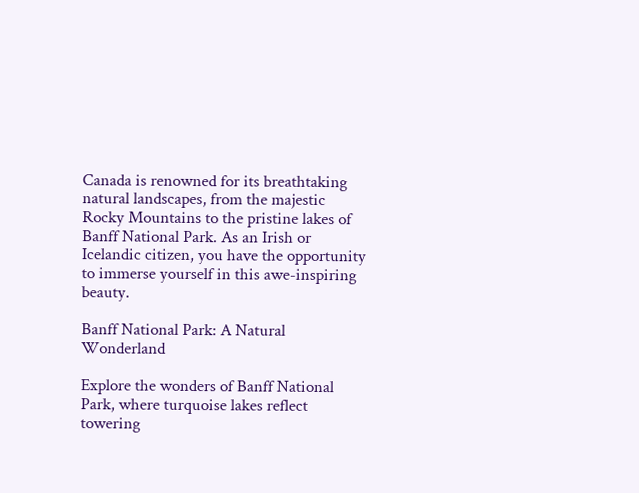Canada is renowned for its breathtaking natural landscapes, from the majestic Rocky Mountains to the pristine lakes of Banff National Park. As an Irish or Icelandic citizen, you have the opportunity to immerse yourself in this awe-inspiring beauty.

Banff National Park: A Natural Wonderland

Explore the wonders of Banff National Park, where turquoise lakes reflect towering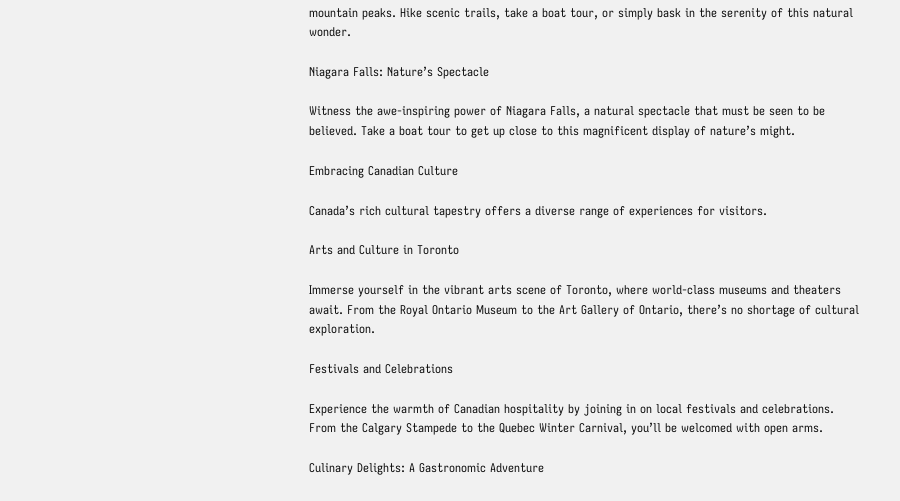mountain peaks. Hike scenic trails, take a boat tour, or simply bask in the serenity of this natural wonder.

Niagara Falls: Nature’s Spectacle

Witness the awe-inspiring power of Niagara Falls, a natural spectacle that must be seen to be believed. Take a boat tour to get up close to this magnificent display of nature’s might.

Embracing Canadian Culture

Canada’s rich cultural tapestry offers a diverse range of experiences for visitors.

Arts and Culture in Toronto

Immerse yourself in the vibrant arts scene of Toronto, where world-class museums and theaters await. From the Royal Ontario Museum to the Art Gallery of Ontario, there’s no shortage of cultural exploration.

Festivals and Celebrations

Experience the warmth of Canadian hospitality by joining in on local festivals and celebrations. From the Calgary Stampede to the Quebec Winter Carnival, you’ll be welcomed with open arms.

Culinary Delights: A Gastronomic Adventure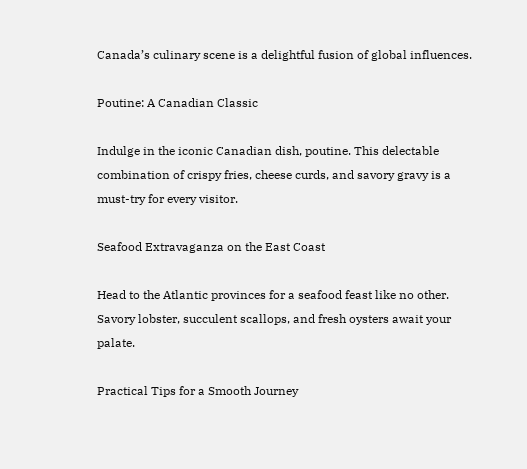Canada’s culinary scene is a delightful fusion of global influences.

Poutine: A Canadian Classic

Indulge in the iconic Canadian dish, poutine. This delectable combination of crispy fries, cheese curds, and savory gravy is a must-try for every visitor.

Seafood Extravaganza on the East Coast

Head to the Atlantic provinces for a seafood feast like no other. Savory lobster, succulent scallops, and fresh oysters await your palate.

Practical Tips for a Smooth Journey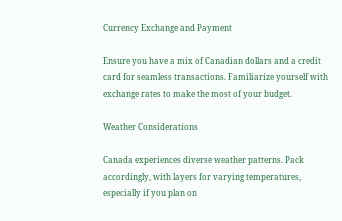Currency Exchange and Payment

Ensure you have a mix of Canadian dollars and a credit card for seamless transactions. Familiarize yourself with exchange rates to make the most of your budget.

Weather Considerations

Canada experiences diverse weather patterns. Pack accordingly, with layers for varying temperatures, especially if you plan on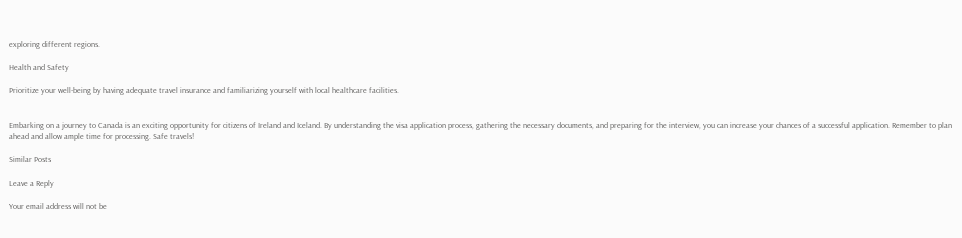exploring different regions.

Health and Safety

Prioritize your well-being by having adequate travel insurance and familiarizing yourself with local healthcare facilities.


Embarking on a journey to Canada is an exciting opportunity for citizens of Ireland and Iceland. By understanding the visa application process, gathering the necessary documents, and preparing for the interview, you can increase your chances of a successful application. Remember to plan ahead and allow ample time for processing. Safe travels!

Similar Posts

Leave a Reply

Your email address will not be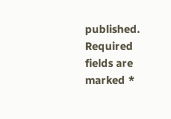published. Required fields are marked *